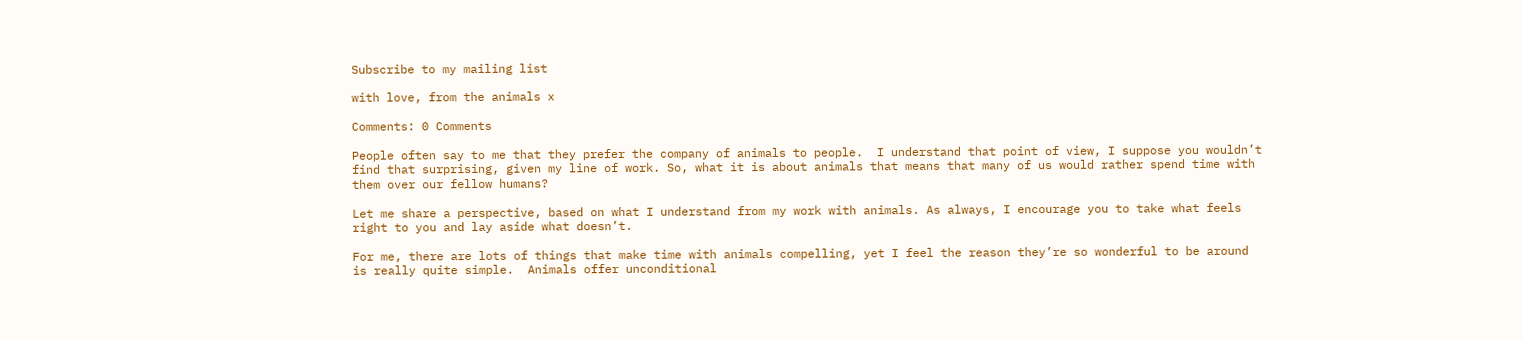Subscribe to my mailing list

with love, from the animals x

Comments: 0 Comments

People often say to me that they prefer the company of animals to people.  I understand that point of view, I suppose you wouldn’t find that surprising, given my line of work. So, what it is about animals that means that many of us would rather spend time with them over our fellow humans?

Let me share a perspective, based on what I understand from my work with animals. As always, I encourage you to take what feels right to you and lay aside what doesn’t.

For me, there are lots of things that make time with animals compelling, yet I feel the reason they’re so wonderful to be around is really quite simple.  Animals offer unconditional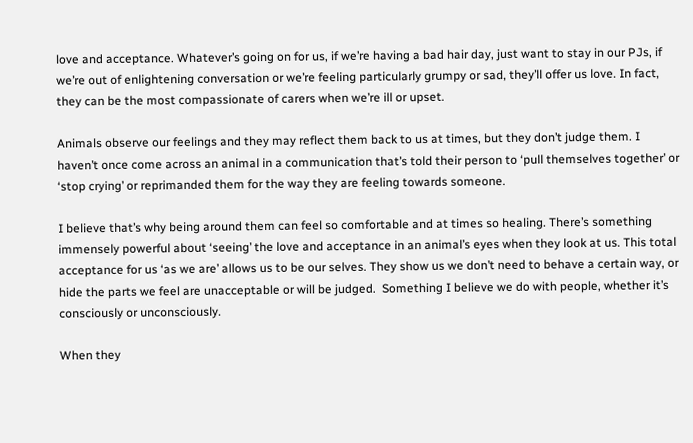love and acceptance. Whatever’s going on for us, if we’re having a bad hair day, just want to stay in our PJs, if we’re out of enlightening conversation or we’re feeling particularly grumpy or sad, they’ll offer us love. In fact, they can be the most compassionate of carers when we’re ill or upset.

Animals observe our feelings and they may reflect them back to us at times, but they don’t judge them. I haven’t once come across an animal in a communication that’s told their person to ‘pull themselves together’ or ‘stop crying’ or reprimanded them for the way they are feeling towards someone.

I believe that’s why being around them can feel so comfortable and at times so healing. There’s something immensely powerful about ‘seeing’ the love and acceptance in an animal’s eyes when they look at us. This total acceptance for us ‘as we are’ allows us to be our selves. They show us we don’t need to behave a certain way, or hide the parts we feel are unacceptable or will be judged.  Something I believe we do with people, whether it’s consciously or unconsciously.

When they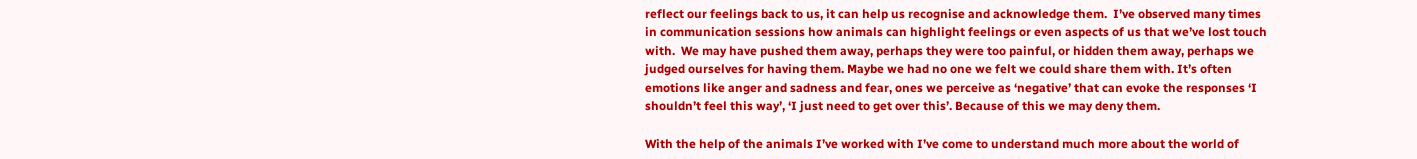reflect our feelings back to us, it can help us recognise and acknowledge them.  I’ve observed many times in communication sessions how animals can highlight feelings or even aspects of us that we’ve lost touch with.  We may have pushed them away, perhaps they were too painful, or hidden them away, perhaps we judged ourselves for having them. Maybe we had no one we felt we could share them with. It’s often emotions like anger and sadness and fear, ones we perceive as ‘negative’ that can evoke the responses ‘I shouldn’t feel this way’, ‘I just need to get over this’. Because of this we may deny them.

With the help of the animals I’ve worked with I’ve come to understand much more about the world of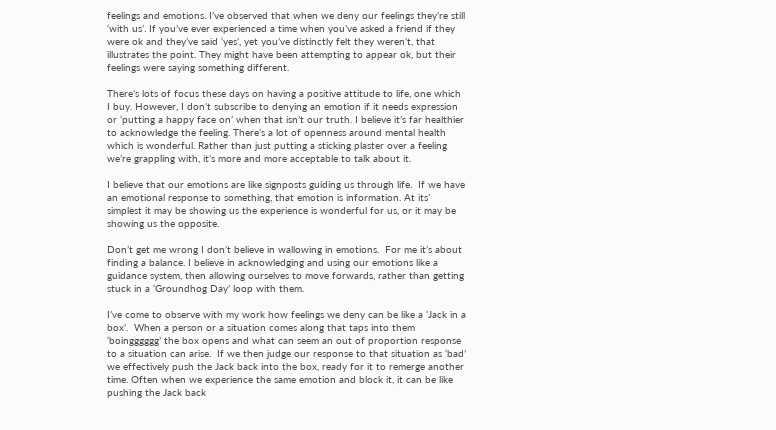feelings and emotions. I’ve observed that when we deny our feelings they’re still ‘with us’. If you’ve ever experienced a time when you’ve asked a friend if they were ok and they’ve said ‘yes’, yet you’ve distinctly felt they weren’t, that illustrates the point. They might have been attempting to appear ok, but their feelings were saying something different.

There’s lots of focus these days on having a positive attitude to life, one which I buy. However, I don’t subscribe to denying an emotion if it needs expression or ‘putting a happy face on’ when that isn’t our truth. I believe it’s far healthier to acknowledge the feeling. There’s a lot of openness around mental health which is wonderful. Rather than just putting a sticking plaster over a feeling we’re grappling with, it’s more and more acceptable to talk about it.

I believe that our emotions are like signposts guiding us through life.  If we have an emotional response to something, that emotion is information. At its’ simplest it may be showing us the experience is wonderful for us, or it may be showing us the opposite.

Don’t get me wrong I don’t believe in wallowing in emotions.  For me it’s about finding a balance. I believe in acknowledging and using our emotions like a guidance system, then allowing ourselves to move forwards, rather than getting stuck in a ‘Groundhog Day’ loop with them.

I’ve come to observe with my work how feelings we deny can be like a ‘Jack in a box’.  When a person or a situation comes along that taps into them ‘boingggggg’ the box opens and what can seem an out of proportion response to a situation can arise.  If we then judge our response to that situation as ‘bad’ we effectively push the Jack back into the box, ready for it to remerge another time. Often when we experience the same emotion and block it, it can be like pushing the Jack back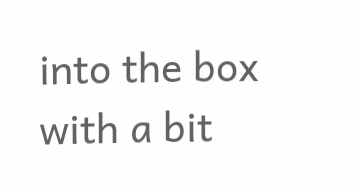into the box with a bit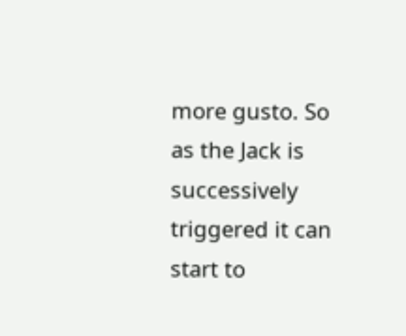more gusto. So as the Jack is successively triggered it can start to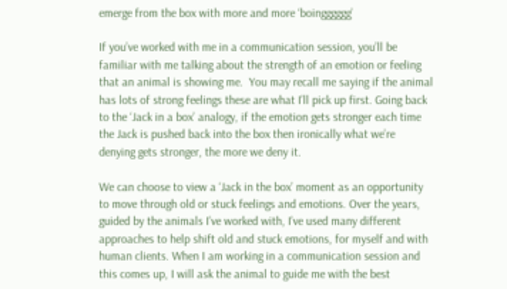emerge from the box with more and more ‘boingggggg’

If you’ve worked with me in a communication session, you’ll be familiar with me talking about the strength of an emotion or feeling that an animal is showing me.  You may recall me saying if the animal has lots of strong feelings these are what I’ll pick up first. Going back to the ‘Jack in a box’ analogy, if the emotion gets stronger each time the Jack is pushed back into the box then ironically what we’re denying gets stronger, the more we deny it.

We can choose to view a ‘Jack in the box’ moment as an opportunity to move through old or stuck feelings and emotions. Over the years, guided by the animals I’ve worked with, I’ve used many different approaches to help shift old and stuck emotions, for myself and with human clients. When I am working in a communication session and this comes up, I will ask the animal to guide me with the best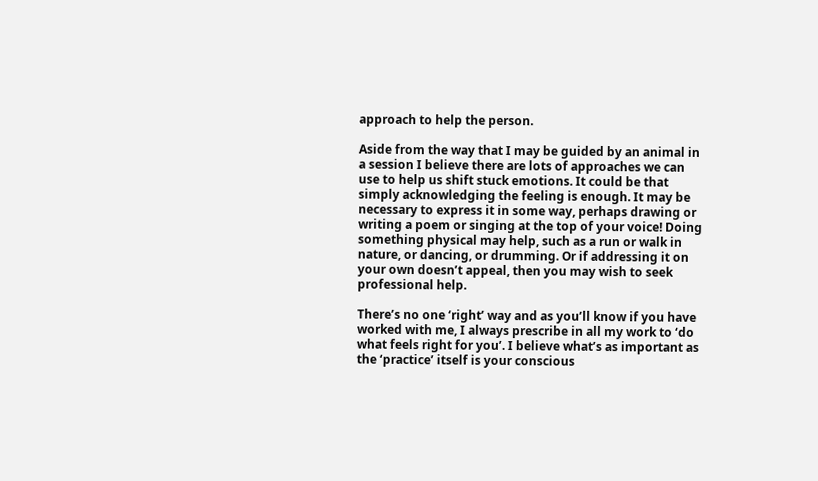approach to help the person.

Aside from the way that I may be guided by an animal in a session I believe there are lots of approaches we can use to help us shift stuck emotions. It could be that simply acknowledging the feeling is enough. It may be necessary to express it in some way, perhaps drawing or writing a poem or singing at the top of your voice! Doing something physical may help, such as a run or walk in nature, or dancing, or drumming. Or if addressing it on your own doesn’t appeal, then you may wish to seek professional help.

There’s no one ‘right’ way and as you’ll know if you have worked with me, I always prescribe in all my work to ‘do what feels right for you’. I believe what’s as important as the ‘practice’ itself is your conscious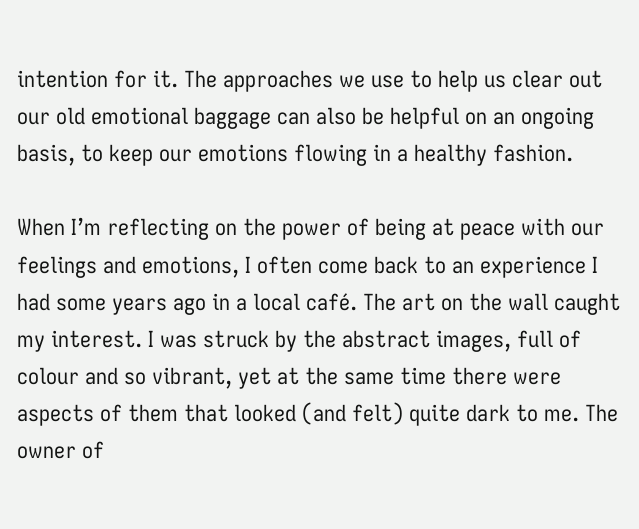intention for it. The approaches we use to help us clear out our old emotional baggage can also be helpful on an ongoing basis, to keep our emotions flowing in a healthy fashion.

When I’m reflecting on the power of being at peace with our feelings and emotions, I often come back to an experience I had some years ago in a local café. The art on the wall caught my interest. I was struck by the abstract images, full of colour and so vibrant, yet at the same time there were aspects of them that looked (and felt) quite dark to me. The owner of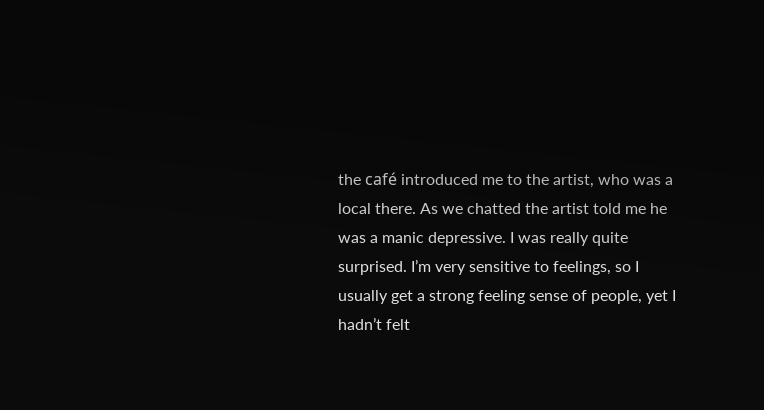the café introduced me to the artist, who was a local there. As we chatted the artist told me he was a manic depressive. I was really quite surprised. I’m very sensitive to feelings, so I usually get a strong feeling sense of people, yet I hadn’t felt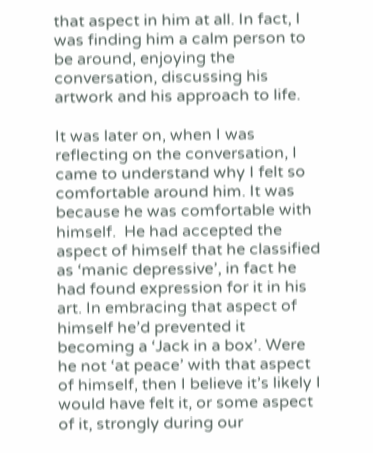that aspect in him at all. In fact, I was finding him a calm person to be around, enjoying the conversation, discussing his artwork and his approach to life.

It was later on, when I was reflecting on the conversation, I came to understand why I felt so comfortable around him. It was because he was comfortable with himself.  He had accepted the aspect of himself that he classified as ‘manic depressive’, in fact he had found expression for it in his art. In embracing that aspect of himself he’d prevented it becoming a ‘Jack in a box’. Were he not ‘at peace’ with that aspect of himself, then I believe it’s likely I would have felt it, or some aspect of it, strongly during our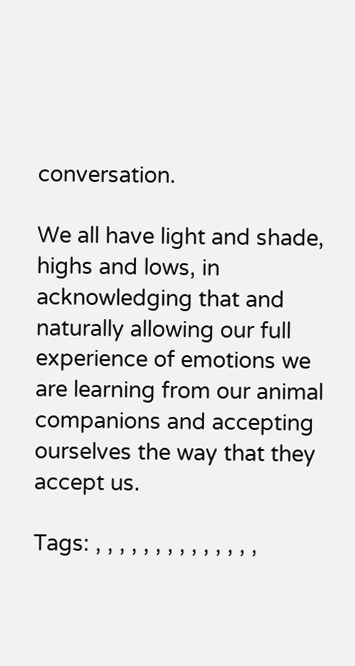conversation.

We all have light and shade, highs and lows, in acknowledging that and naturally allowing our full experience of emotions we are learning from our animal companions and accepting ourselves the way that they accept us.

Tags: , , , , , , , , , , , , , ,